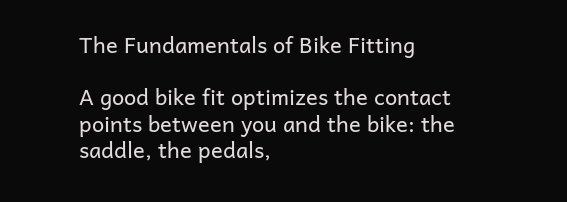The Fundamentals of Bike Fitting

A good bike fit optimizes the contact points between you and the bike: the saddle, the pedals,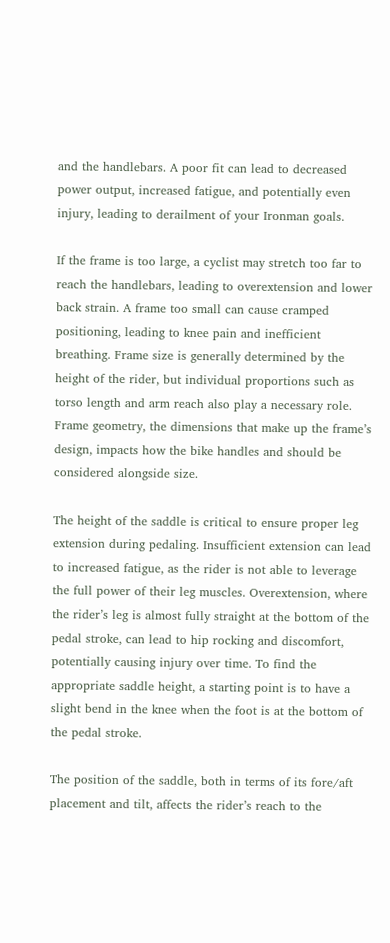and the handlebars. A poor fit can lead to decreased power output, increased fatigue, and potentially even injury, leading to derailment of your Ironman goals.

If the frame is too large, a cyclist may stretch too far to reach the handlebars, leading to overextension and lower back strain. A frame too small can cause cramped positioning, leading to knee pain and inefficient breathing. Frame size is generally determined by the height of the rider, but individual proportions such as torso length and arm reach also play a necessary role. Frame geometry, the dimensions that make up the frame’s design, impacts how the bike handles and should be considered alongside size.

The height of the saddle is critical to ensure proper leg extension during pedaling. Insufficient extension can lead to increased fatigue, as the rider is not able to leverage the full power of their leg muscles. Overextension, where the rider’s leg is almost fully straight at the bottom of the pedal stroke, can lead to hip rocking and discomfort, potentially causing injury over time. To find the appropriate saddle height, a starting point is to have a slight bend in the knee when the foot is at the bottom of the pedal stroke.

The position of the saddle, both in terms of its fore/aft placement and tilt, affects the rider’s reach to the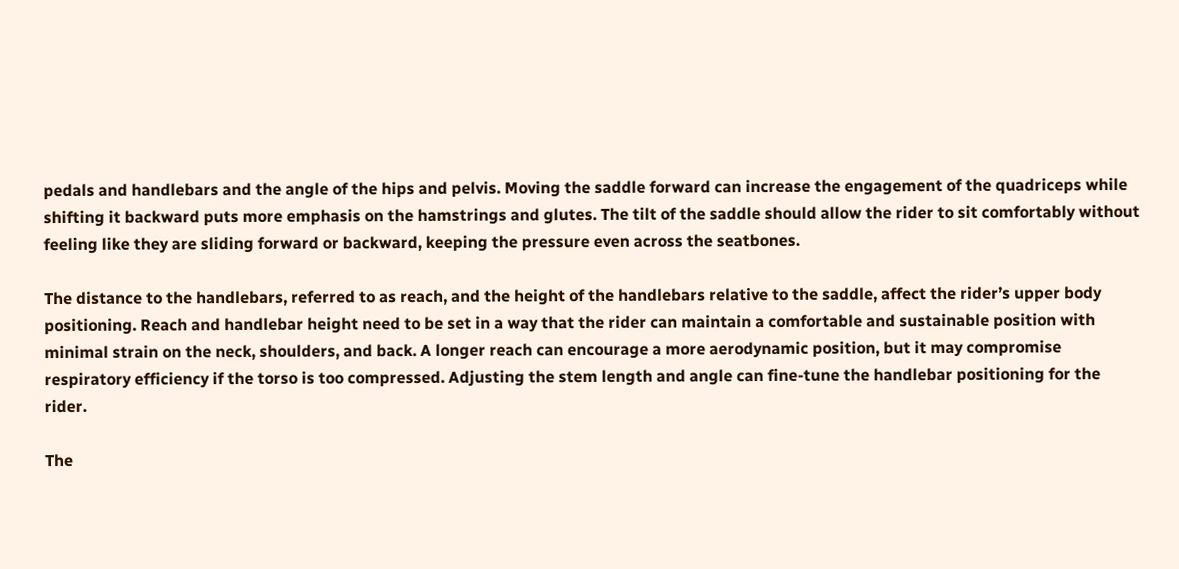pedals and handlebars and the angle of the hips and pelvis. Moving the saddle forward can increase the engagement of the quadriceps while shifting it backward puts more emphasis on the hamstrings and glutes. The tilt of the saddle should allow the rider to sit comfortably without feeling like they are sliding forward or backward, keeping the pressure even across the seatbones.

The distance to the handlebars, referred to as reach, and the height of the handlebars relative to the saddle, affect the rider’s upper body positioning. Reach and handlebar height need to be set in a way that the rider can maintain a comfortable and sustainable position with minimal strain on the neck, shoulders, and back. A longer reach can encourage a more aerodynamic position, but it may compromise respiratory efficiency if the torso is too compressed. Adjusting the stem length and angle can fine-tune the handlebar positioning for the rider.

The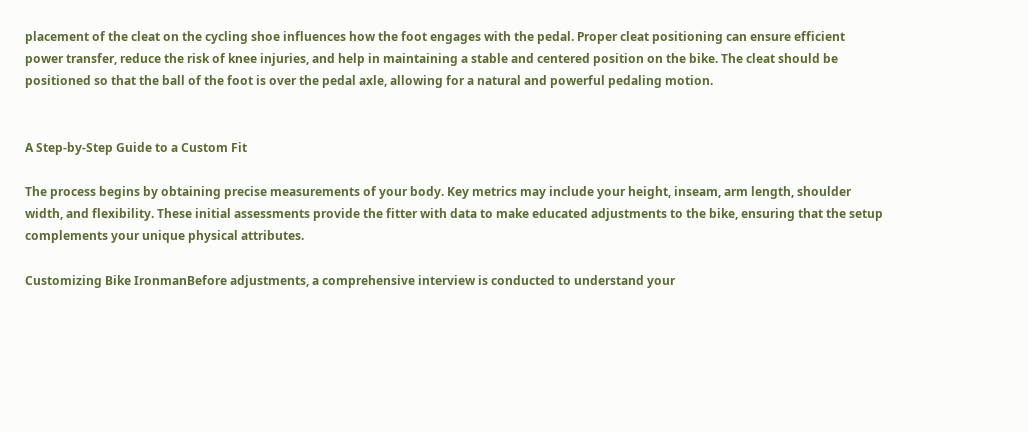placement of the cleat on the cycling shoe influences how the foot engages with the pedal. Proper cleat positioning can ensure efficient power transfer, reduce the risk of knee injuries, and help in maintaining a stable and centered position on the bike. The cleat should be positioned so that the ball of the foot is over the pedal axle, allowing for a natural and powerful pedaling motion.


A Step-by-Step Guide to a Custom Fit

The process begins by obtaining precise measurements of your body. Key metrics may include your height, inseam, arm length, shoulder width, and flexibility. These initial assessments provide the fitter with data to make educated adjustments to the bike, ensuring that the setup complements your unique physical attributes.

Customizing Bike IronmanBefore adjustments, a comprehensive interview is conducted to understand your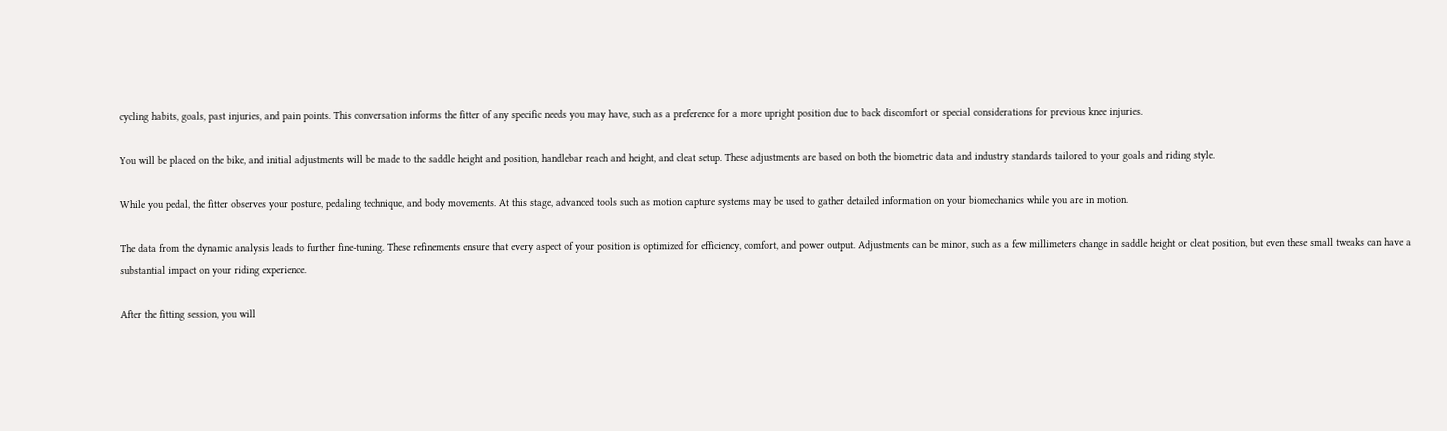cycling habits, goals, past injuries, and pain points. This conversation informs the fitter of any specific needs you may have, such as a preference for a more upright position due to back discomfort or special considerations for previous knee injuries.

You will be placed on the bike, and initial adjustments will be made to the saddle height and position, handlebar reach and height, and cleat setup. These adjustments are based on both the biometric data and industry standards tailored to your goals and riding style.

While you pedal, the fitter observes your posture, pedaling technique, and body movements. At this stage, advanced tools such as motion capture systems may be used to gather detailed information on your biomechanics while you are in motion.

The data from the dynamic analysis leads to further fine-tuning. These refinements ensure that every aspect of your position is optimized for efficiency, comfort, and power output. Adjustments can be minor, such as a few millimeters change in saddle height or cleat position, but even these small tweaks can have a substantial impact on your riding experience.

After the fitting session, you will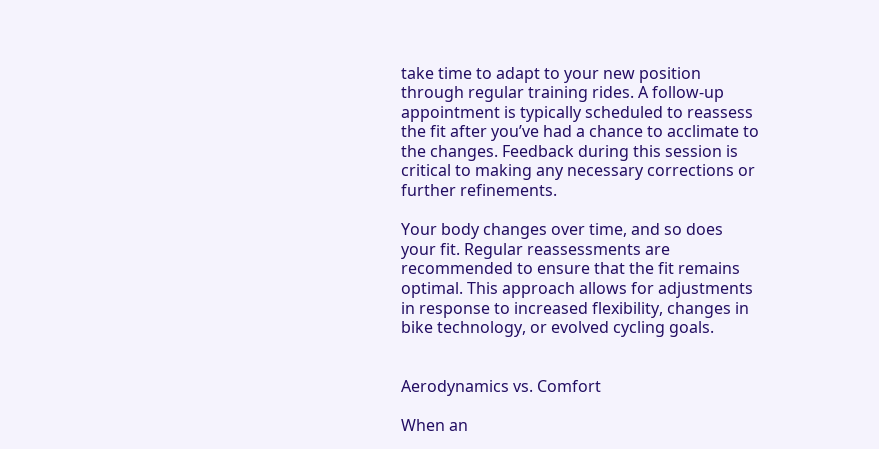take time to adapt to your new position through regular training rides. A follow-up appointment is typically scheduled to reassess the fit after you’ve had a chance to acclimate to the changes. Feedback during this session is critical to making any necessary corrections or further refinements.

Your body changes over time, and so does your fit. Regular reassessments are recommended to ensure that the fit remains optimal. This approach allows for adjustments in response to increased flexibility, changes in bike technology, or evolved cycling goals.


Aerodynamics vs. Comfort

When an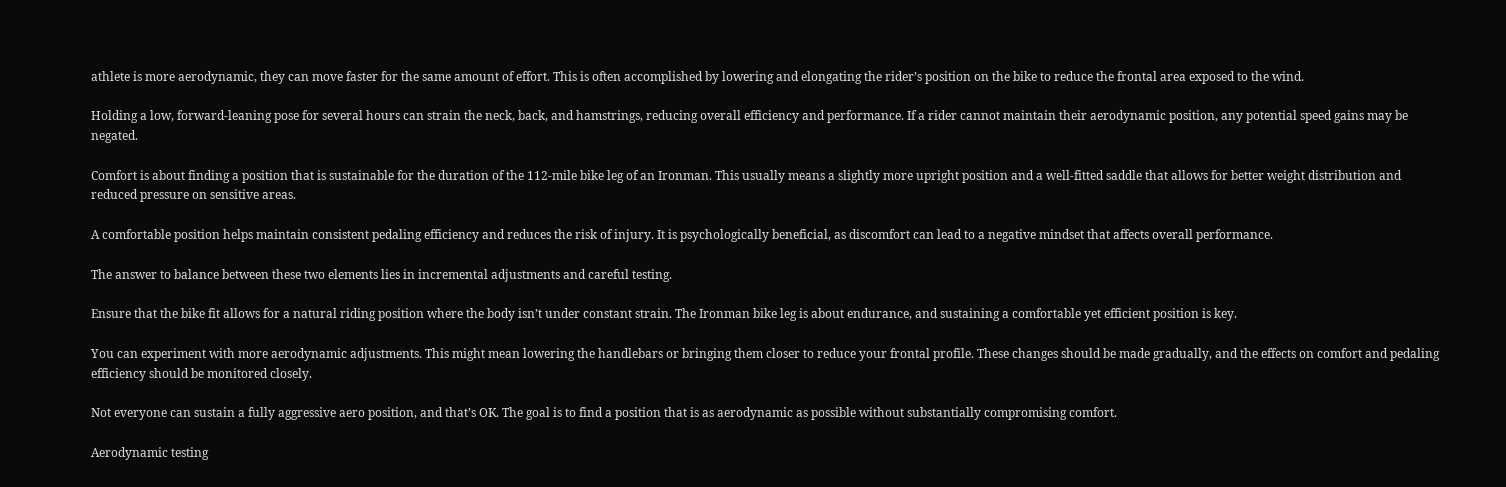athlete is more aerodynamic, they can move faster for the same amount of effort. This is often accomplished by lowering and elongating the rider’s position on the bike to reduce the frontal area exposed to the wind.

Holding a low, forward-leaning pose for several hours can strain the neck, back, and hamstrings, reducing overall efficiency and performance. If a rider cannot maintain their aerodynamic position, any potential speed gains may be negated.

Comfort is about finding a position that is sustainable for the duration of the 112-mile bike leg of an Ironman. This usually means a slightly more upright position and a well-fitted saddle that allows for better weight distribution and reduced pressure on sensitive areas.

A comfortable position helps maintain consistent pedaling efficiency and reduces the risk of injury. It is psychologically beneficial, as discomfort can lead to a negative mindset that affects overall performance.

The answer to balance between these two elements lies in incremental adjustments and careful testing.

Ensure that the bike fit allows for a natural riding position where the body isn’t under constant strain. The Ironman bike leg is about endurance, and sustaining a comfortable yet efficient position is key.

You can experiment with more aerodynamic adjustments. This might mean lowering the handlebars or bringing them closer to reduce your frontal profile. These changes should be made gradually, and the effects on comfort and pedaling efficiency should be monitored closely.

Not everyone can sustain a fully aggressive aero position, and that’s OK. The goal is to find a position that is as aerodynamic as possible without substantially compromising comfort.

Aerodynamic testing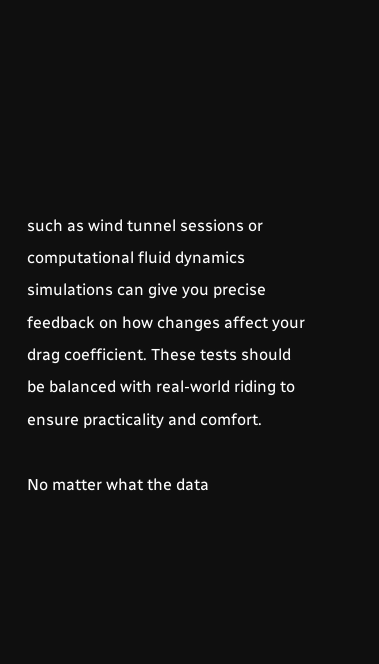such as wind tunnel sessions or computational fluid dynamics simulations can give you precise feedback on how changes affect your drag coefficient. These tests should be balanced with real-world riding to ensure practicality and comfort.

No matter what the data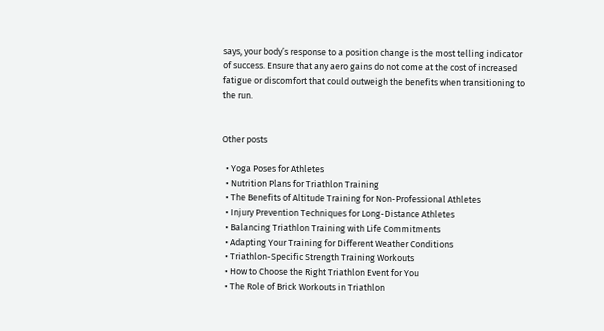says, your body’s response to a position change is the most telling indicator of success. Ensure that any aero gains do not come at the cost of increased fatigue or discomfort that could outweigh the benefits when transitioning to the run.


Other posts

  • Yoga Poses for Athletes
  • Nutrition Plans for Triathlon Training
  • The Benefits of Altitude Training for Non-Professional Athletes
  • Injury Prevention Techniques for Long-Distance Athletes
  • Balancing Triathlon Training with Life Commitments
  • Adapting Your Training for Different Weather Conditions
  • Triathlon-Specific Strength Training Workouts
  • How to Choose the Right Triathlon Event for You
  • The Role of Brick Workouts in Triathlon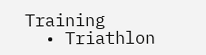Training
  • Triathlon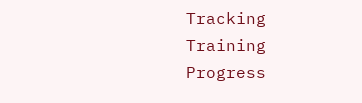Tracking Training Progress